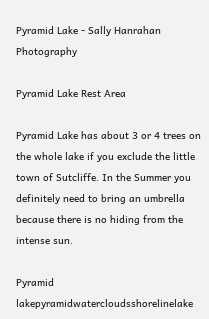Pyramid Lake - Sally Hanrahan Photography

Pyramid Lake Rest Area

Pyramid Lake has about 3 or 4 trees on the whole lake if you exclude the little town of Sutcliffe. In the Summer you definitely need to bring an umbrella because there is no hiding from the intense sun.

Pyramid lakepyramidwatercloudsshorelinelake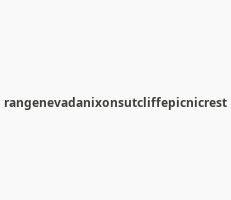rangenevadanixonsutcliffepicnicrest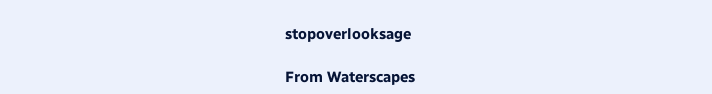stopoverlooksage

From Waterscapes